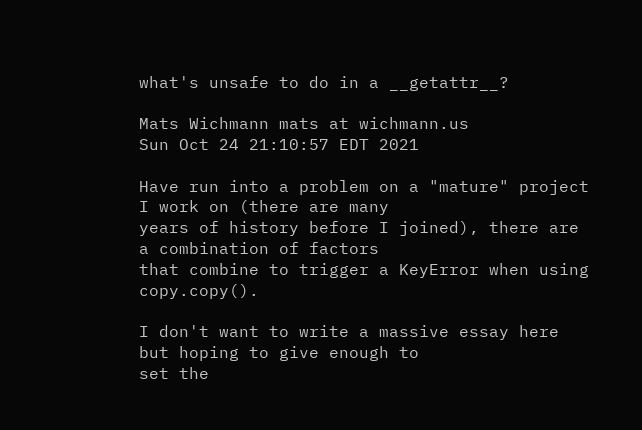what's unsafe to do in a __getattr__?

Mats Wichmann mats at wichmann.us
Sun Oct 24 21:10:57 EDT 2021

Have run into a problem on a "mature" project I work on (there are many
years of history before I joined), there are a combination of factors
that combine to trigger a KeyError when using copy.copy().

I don't want to write a massive essay here but hoping to give enough to
set the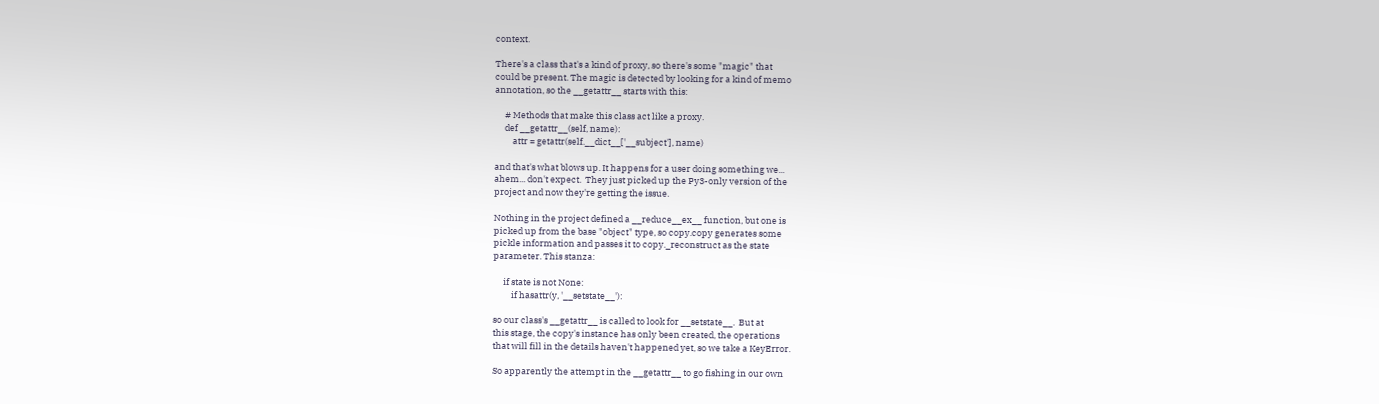context.

There's a class that's a kind of proxy, so there's some "magic" that
could be present. The magic is detected by looking for a kind of memo
annotation, so the __getattr__ starts with this:

     # Methods that make this class act like a proxy.
     def __getattr__(self, name):
         attr = getattr(self.__dict__['__subject'], name)

and that's what blows up. It happens for a user doing something we...
ahem... don't expect.  They just picked up the Py3-only version of the
project and now they're getting the issue.

Nothing in the project defined a __reduce__ex__ function, but one is
picked up from the base "object" type, so copy.copy generates some
pickle information and passes it to copy._reconstruct as the state
parameter. This stanza:

     if state is not None:
         if hasattr(y, '__setstate__'):

so our class's __getattr__ is called to look for __setstate__.  But at
this stage, the copy's instance has only been created, the operations
that will fill in the details haven't happened yet, so we take a KeyError.

So apparently the attempt in the __getattr__ to go fishing in our own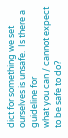dict for something we set ourselves is unsafe.  Is there a guideline for
what you can / cannot expect to be safe to do?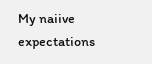My naiive expectations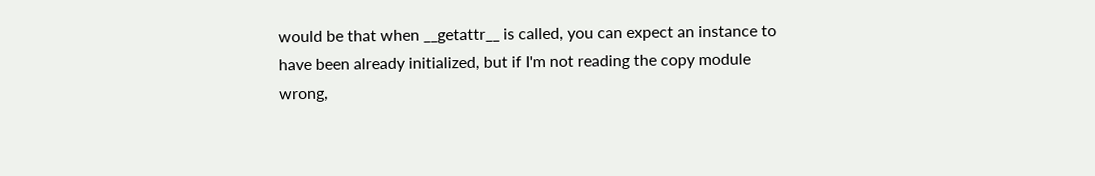would be that when __getattr__ is called, you can expect an instance to
have been already initialized, but if I'm not reading the copy module
wrong,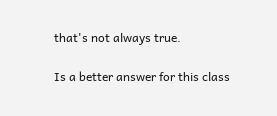that's not always true.

Is a better answer for this class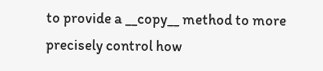to provide a __copy__ method to more
precisely control how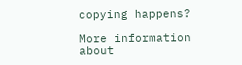copying happens?

More information about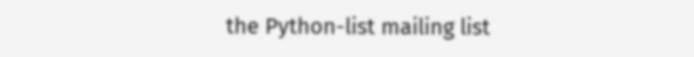the Python-list mailing list